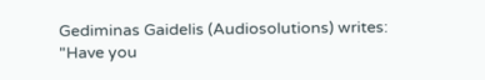Gediminas Gaidelis (Audiosolutions) writes: "Have you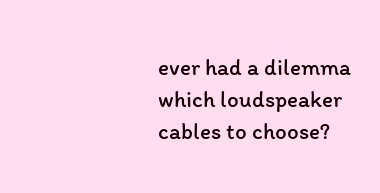ever had a dilemma which loudspeaker cables to choose?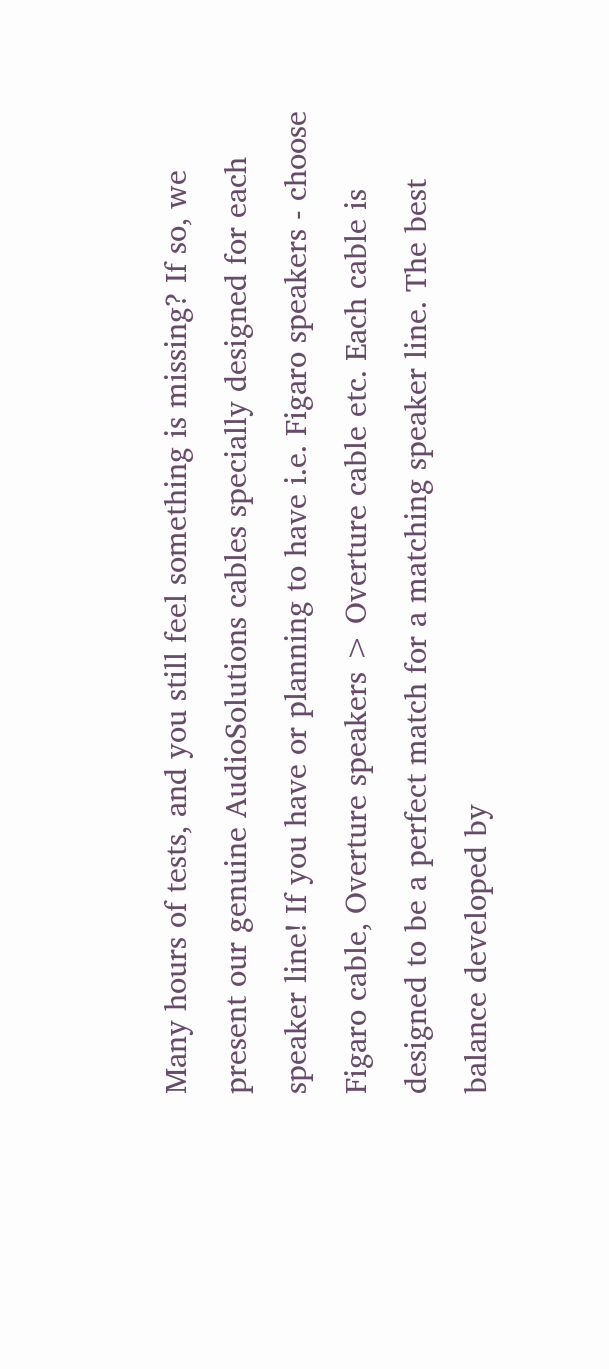Many hours of tests, and you still feel something is missing? If so, we present our genuine AudioSolutions cables specially designed for each speaker line! If you have or planning to have i.e. Figaro speakers - choose Figaro cable, Overture speakers > Overture cable etc. Each cable is designed to be a perfect match for a matching speaker line. The best balance developed by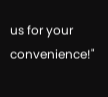us for your convenience!"